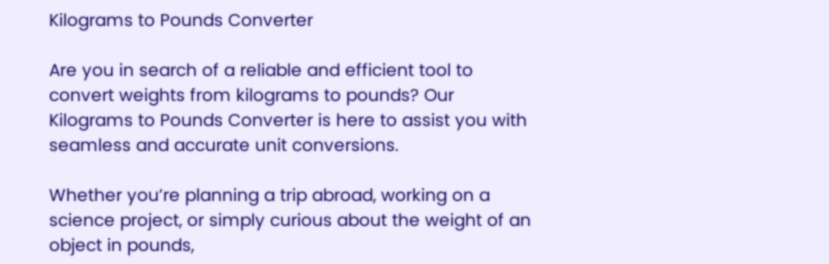Kilograms to Pounds Converter

Are you in search of a reliable and efficient tool to convert weights from kilograms to pounds? Our Kilograms to Pounds Converter is here to assist you with seamless and accurate unit conversions.

Whether you’re planning a trip abroad, working on a science project, or simply curious about the weight of an object in pounds,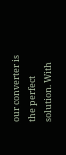our converter is the perfect solution. With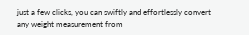just a few clicks, you can swiftly and effortlessly convert any weight measurement from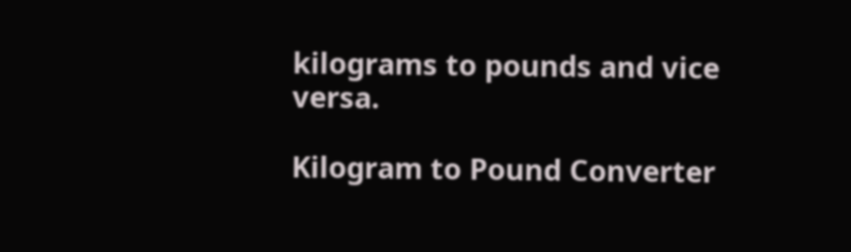kilograms to pounds and vice versa.

Kilogram to Pound Converter